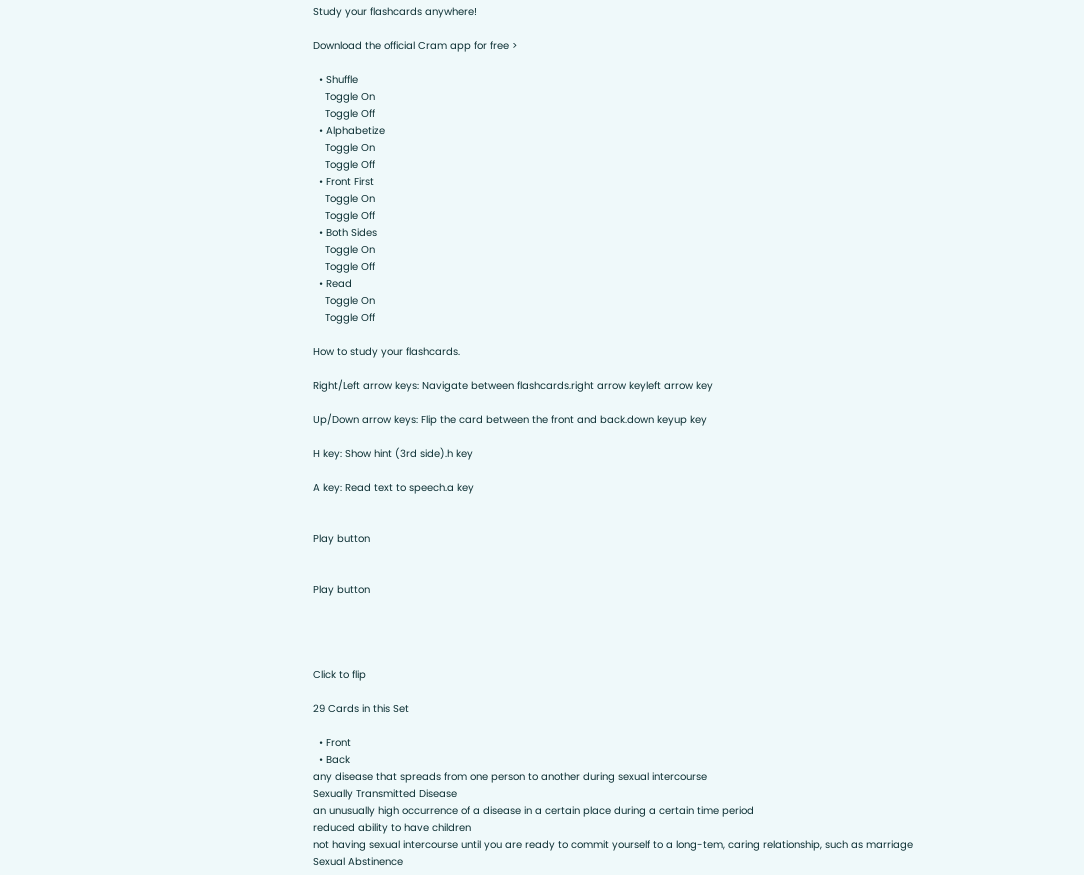Study your flashcards anywhere!

Download the official Cram app for free >

  • Shuffle
    Toggle On
    Toggle Off
  • Alphabetize
    Toggle On
    Toggle Off
  • Front First
    Toggle On
    Toggle Off
  • Both Sides
    Toggle On
    Toggle Off
  • Read
    Toggle On
    Toggle Off

How to study your flashcards.

Right/Left arrow keys: Navigate between flashcards.right arrow keyleft arrow key

Up/Down arrow keys: Flip the card between the front and back.down keyup key

H key: Show hint (3rd side).h key

A key: Read text to speech.a key


Play button


Play button




Click to flip

29 Cards in this Set

  • Front
  • Back
any disease that spreads from one person to another during sexual intercourse
Sexually Transmitted Disease
an unusually high occurrence of a disease in a certain place during a certain time period
reduced ability to have children
not having sexual intercourse until you are ready to commit yourself to a long-tem, caring relationship, such as marriage
Sexual Abstinence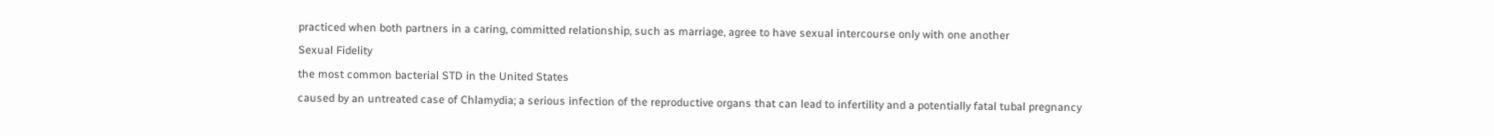practiced when both partners in a caring, committed relationship, such as marriage, agree to have sexual intercourse only with one another
Sexual Fidelity
the most common bacterial STD in the United States
caused by an untreated case of Chlamydia; a serious infection of the reproductive organs that can lead to infertility and a potentially fatal tubal pregnancy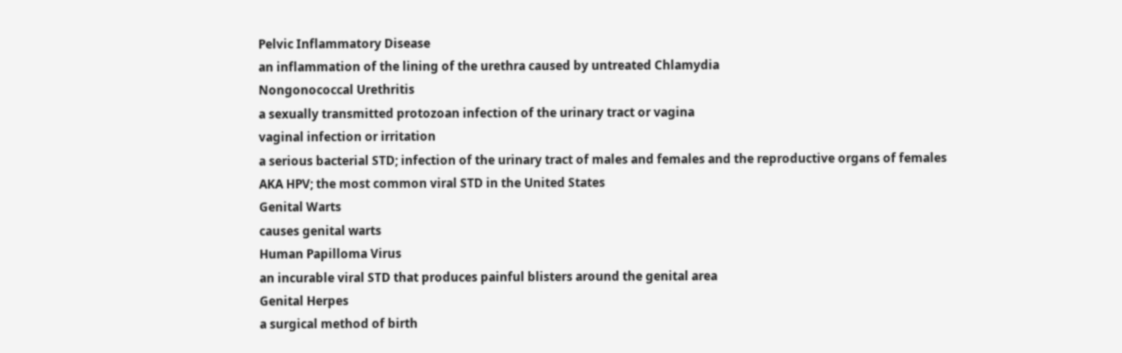Pelvic Inflammatory Disease
an inflammation of the lining of the urethra caused by untreated Chlamydia
Nongonococcal Urethritis
a sexually transmitted protozoan infection of the urinary tract or vagina
vaginal infection or irritation
a serious bacterial STD; infection of the urinary tract of males and females and the reproductive organs of females
AKA HPV; the most common viral STD in the United States
Genital Warts
causes genital warts
Human Papilloma Virus
an incurable viral STD that produces painful blisters around the genital area
Genital Herpes
a surgical method of birth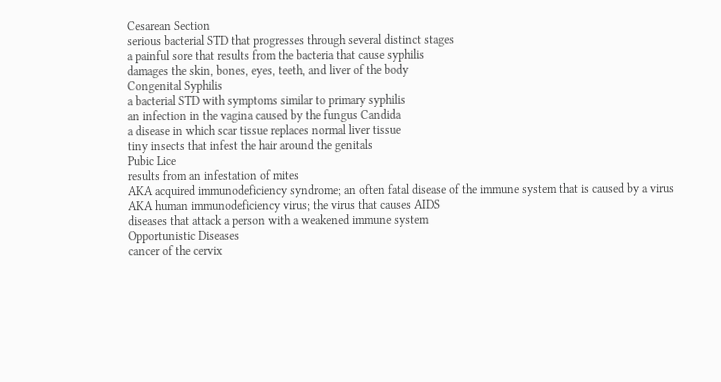Cesarean Section
serious bacterial STD that progresses through several distinct stages
a painful sore that results from the bacteria that cause syphilis
damages the skin, bones, eyes, teeth, and liver of the body
Congenital Syphilis
a bacterial STD with symptoms similar to primary syphilis
an infection in the vagina caused by the fungus Candida
a disease in which scar tissue replaces normal liver tissue
tiny insects that infest the hair around the genitals
Pubic Lice
results from an infestation of mites
AKA acquired immunodeficiency syndrome; an often fatal disease of the immune system that is caused by a virus
AKA human immunodeficiency virus; the virus that causes AIDS
diseases that attack a person with a weakened immune system
Opportunistic Diseases
cancer of the cervix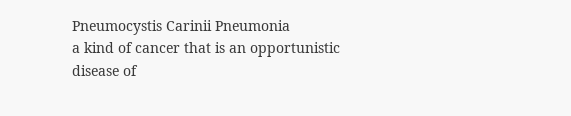Pneumocystis Carinii Pneumonia
a kind of cancer that is an opportunistic disease of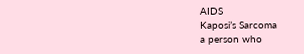AIDS
Kaposi’s Sarcoma
a person who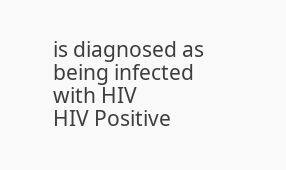is diagnosed as being infected with HIV
HIV Positive